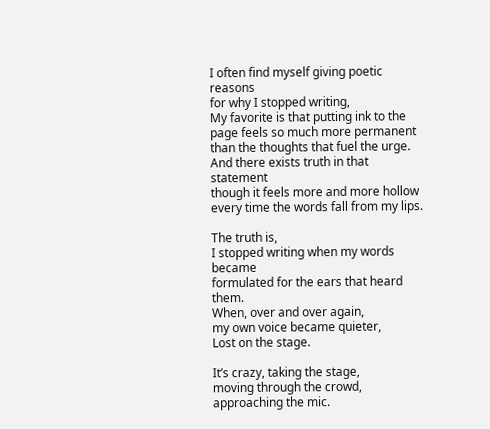I often find myself giving poetic reasons
for why I stopped writing,
My favorite is that putting ink to the page feels so much more permanent
than the thoughts that fuel the urge.
And there exists truth in that statement
though it feels more and more hollow every time the words fall from my lips.

The truth is,
I stopped writing when my words became
formulated for the ears that heard them.
When, over and over again,
my own voice became quieter,
Lost on the stage.

It’s crazy, taking the stage,
moving through the crowd,
approaching the mic.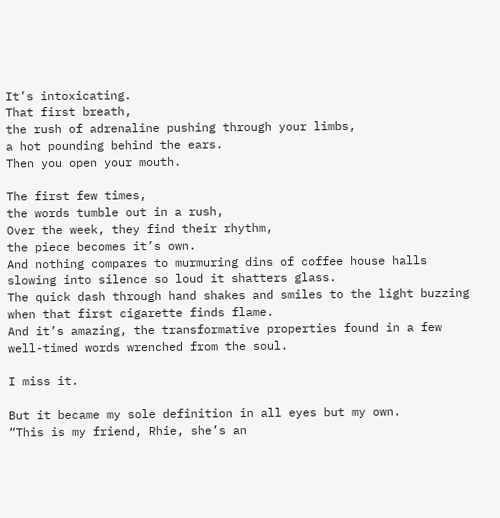It’s intoxicating.
That first breath,
the rush of adrenaline pushing through your limbs,
a hot pounding behind the ears.
Then you open your mouth.

The first few times,
the words tumble out in a rush,
Over the week, they find their rhythm,
the piece becomes it’s own.
And nothing compares to murmuring dins of coffee house halls slowing into silence so loud it shatters glass.
The quick dash through hand shakes and smiles to the light buzzing when that first cigarette finds flame.
And it’s amazing, the transformative properties found in a few well-timed words wrenched from the soul.

I miss it.

But it became my sole definition in all eyes but my own.
“This is my friend, Rhie, she’s an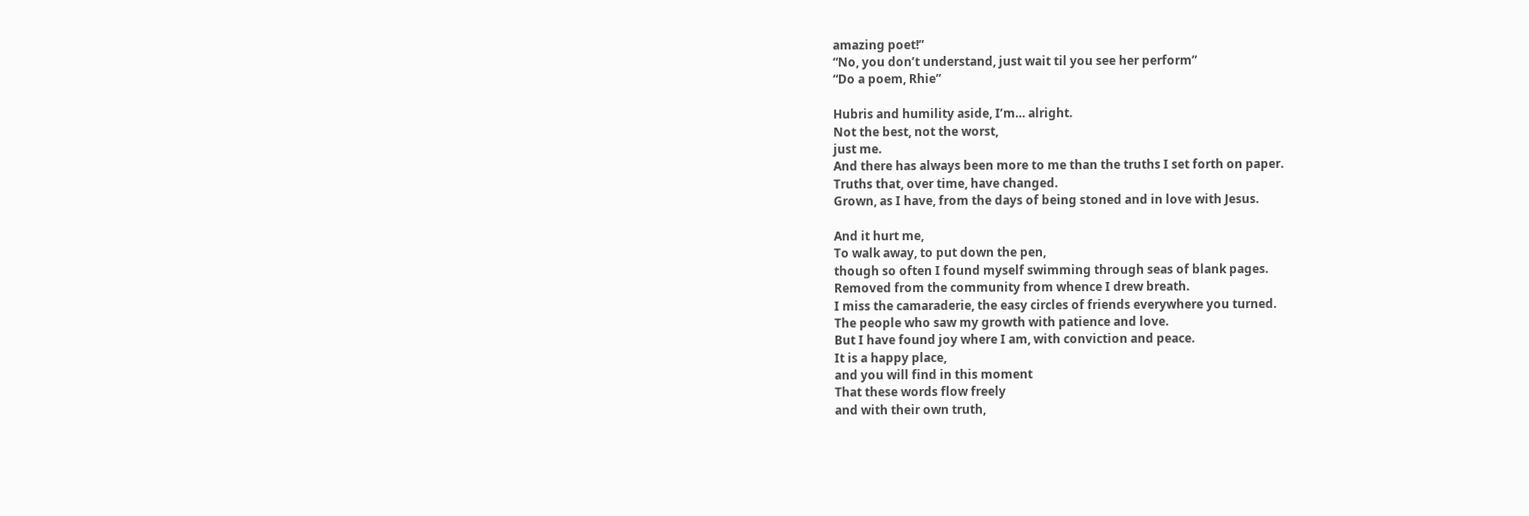amazing poet!”
“No, you don’t understand, just wait til you see her perform”
“Do a poem, Rhie”

Hubris and humility aside, I’m… alright.
Not the best, not the worst,
just me.
And there has always been more to me than the truths I set forth on paper.
Truths that, over time, have changed.
Grown, as I have, from the days of being stoned and in love with Jesus.

And it hurt me,
To walk away, to put down the pen,
though so often I found myself swimming through seas of blank pages.
Removed from the community from whence I drew breath.
I miss the camaraderie, the easy circles of friends everywhere you turned.
The people who saw my growth with patience and love.
But I have found joy where I am, with conviction and peace.
It is a happy place,
and you will find in this moment
That these words flow freely
and with their own truth,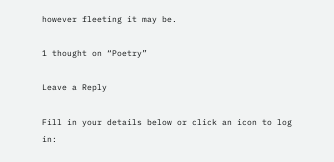however fleeting it may be.

1 thought on “Poetry”

Leave a Reply

Fill in your details below or click an icon to log in: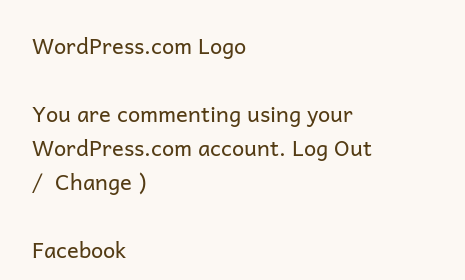WordPress.com Logo

You are commenting using your WordPress.com account. Log Out /  Change )

Facebook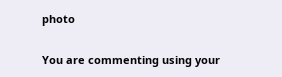photo

You are commenting using your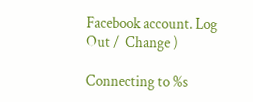Facebook account. Log Out /  Change )

Connecting to %s